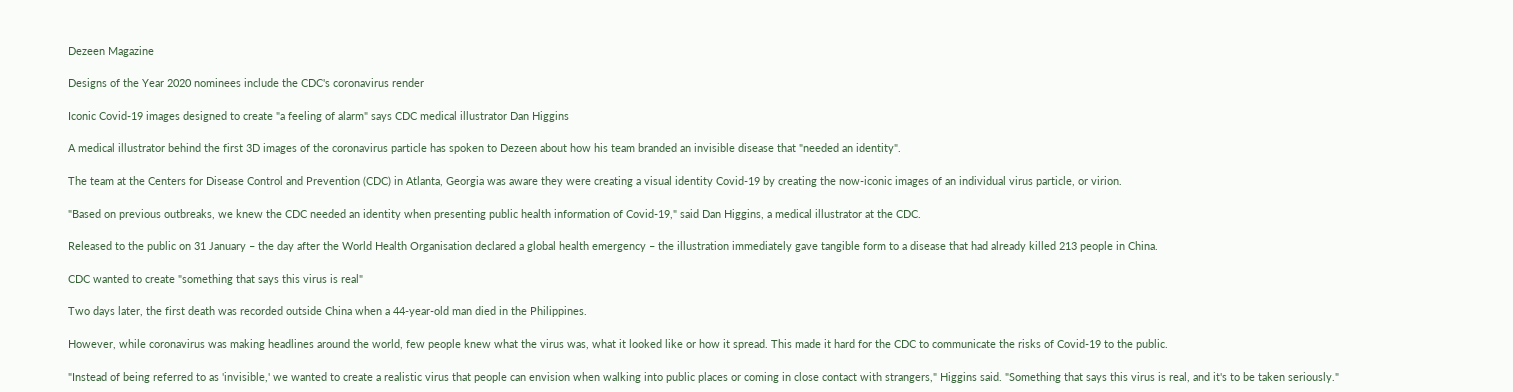Dezeen Magazine

Designs of the Year 2020 nominees include the CDC's coronavirus render

Iconic Covid-19 images designed to create "a feeling of alarm" says CDC medical illustrator Dan Higgins

A medical illustrator behind the first 3D images of the coronavirus particle has spoken to Dezeen about how his team branded an invisible disease that "needed an identity".

The team at the Centers for Disease Control and Prevention (CDC) in Atlanta, Georgia was aware they were creating a visual identity Covid-19 by creating the now-iconic images of an individual virus particle, or virion.

"Based on previous outbreaks, we knew the CDC needed an identity when presenting public health information of Covid-19," said Dan Higgins, a medical illustrator at the CDC.

Released to the public on 31 January – the day after the World Health Organisation declared a global health emergency – the illustration immediately gave tangible form to a disease that had already killed 213 people in China.

CDC wanted to create "something that says this virus is real"

Two days later, the first death was recorded outside China when a 44-year-old man died in the Philippines.

However, while coronavirus was making headlines around the world, few people knew what the virus was, what it looked like or how it spread. This made it hard for the CDC to communicate the risks of Covid-19 to the public.

"Instead of being referred to as 'invisible,' we wanted to create a realistic virus that people can envision when walking into public places or coming in close contact with strangers," Higgins said. "Something that says this virus is real, and it's to be taken seriously."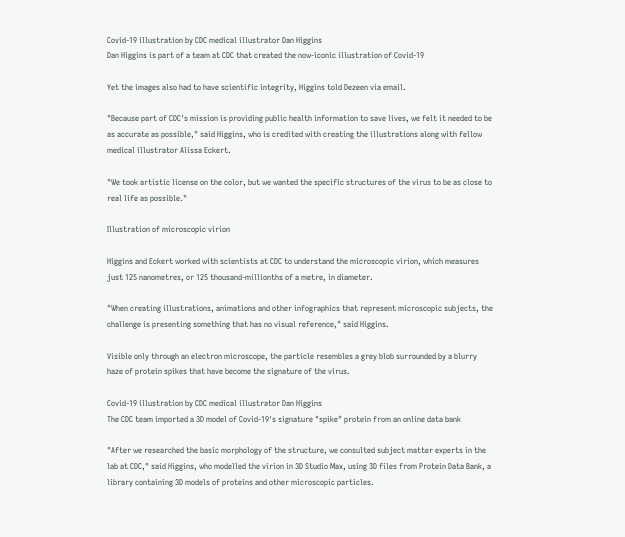Covid-19 illustration by CDC medical illustrator Dan Higgins
Dan Higgins is part of a team at CDC that created the now-iconic illustration of Covid-19

Yet the images also had to have scientific integrity, Higgins told Dezeen via email.

"Because part of CDC's mission is providing public health information to save lives, we felt it needed to be as accurate as possible," said Higgins, who is credited with creating the illustrations along with fellow medical illustrator Alissa Eckert.

"We took artistic license on the color, but we wanted the specific structures of the virus to be as close to real life as possible."

Illustration of microscopic virion

Higgins and Eckert worked with scientists at CDC to understand the microscopic virion, which measures just 125 nanometres, or 125 thousand-millionths of a metre, in diameter.

"When creating illustrations, animations and other infographics that represent microscopic subjects, the challenge is presenting something that has no visual reference," said Higgins.

Visible only through an electron microscope, the particle resembles a grey blob surrounded by a blurry haze of protein spikes that have become the signature of the virus.

Covid-19 illustration by CDC medical illustrator Dan Higgins
The CDC team imported a 3D model of Covid-19's signature "spike" protein from an online data bank

"After we researched the basic morphology of the structure, we consulted subject matter experts in the lab at CDC," said Higgins, who modelled the virion in 3D Studio Max, using 3D files from Protein Data Bank, a library containing 3D models of proteins and other microscopic particles.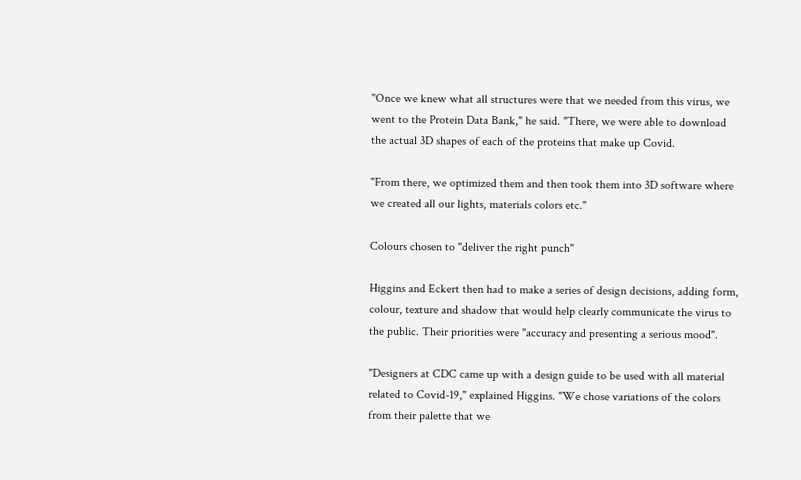"Once we knew what all structures were that we needed from this virus, we went to the Protein Data Bank," he said. "There, we were able to download the actual 3D shapes of each of the proteins that make up Covid.

"From there, we optimized them and then took them into 3D software where we created all our lights, materials colors etc."

Colours chosen to "deliver the right punch"

Higgins and Eckert then had to make a series of design decisions, adding form, colour, texture and shadow that would help clearly communicate the virus to the public. Their priorities were "accuracy and presenting a serious mood".

"Designers at CDC came up with a design guide to be used with all material related to Covid-19," explained Higgins. "We chose variations of the colors from their palette that we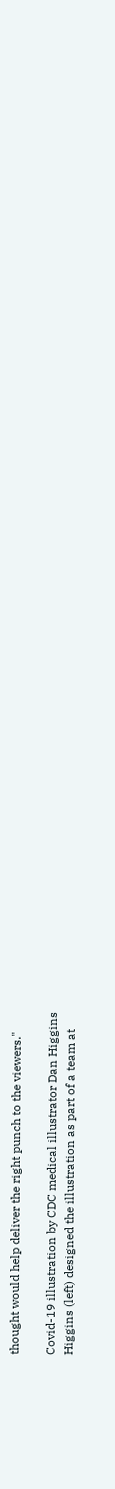thought would help deliver the right punch to the viewers."

Covid-19 illustration by CDC medical illustrator Dan Higgins
Higgins (left) designed the illustration as part of a team at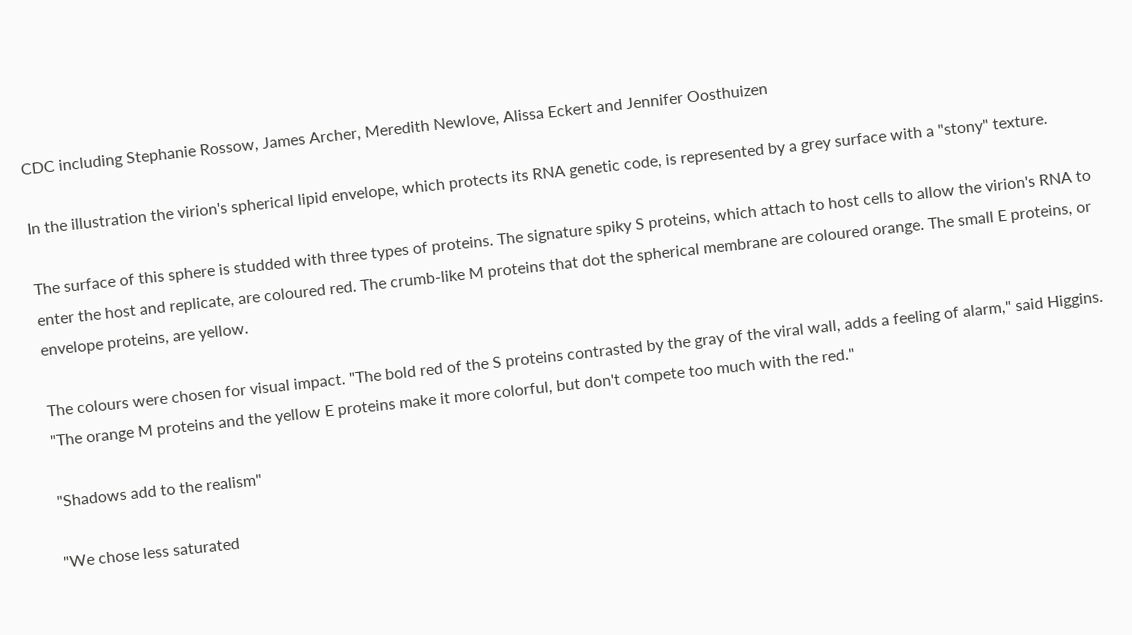CDC including Stephanie Rossow, James Archer, Meredith Newlove, Alissa Eckert and Jennifer Oosthuizen

In the illustration the virion's spherical lipid envelope, which protects its RNA genetic code, is represented by a grey surface with a "stony" texture.

The surface of this sphere is studded with three types of proteins. The signature spiky S proteins, which attach to host cells to allow the virion's RNA to enter the host and replicate, are coloured red. The crumb-like M proteins that dot the spherical membrane are coloured orange. The small E proteins, or envelope proteins, are yellow.

The colours were chosen for visual impact. "The bold red of the S proteins contrasted by the gray of the viral wall, adds a feeling of alarm," said Higgins. "The orange M proteins and the yellow E proteins make it more colorful, but don't compete too much with the red."

"Shadows add to the realism"

"We chose less saturated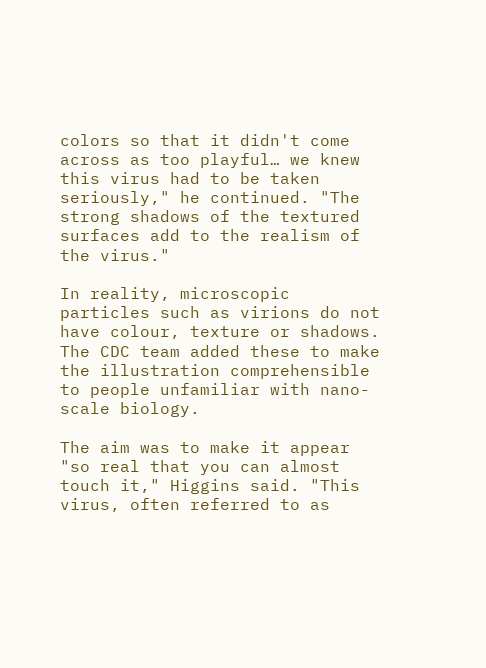colors so that it didn't come across as too playful… we knew this virus had to be taken seriously," he continued. "The strong shadows of the textured surfaces add to the realism of the virus."

In reality, microscopic particles such as virions do not have colour, texture or shadows. The CDC team added these to make the illustration comprehensible to people unfamiliar with nano-scale biology.

The aim was to make it appear "so real that you can almost touch it," Higgins said. "This virus, often referred to as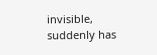invisible, suddenly has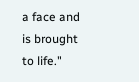a face and is brought to life."